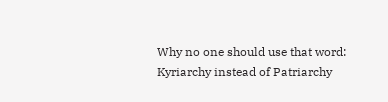Why no one should use that word: Kyriarchy instead of Patriarchy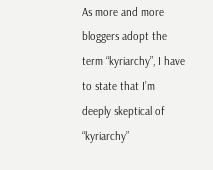As more and more bloggers adopt the term “kyriarchy”, I have to state that I’m deeply skeptical of “kyriarchy”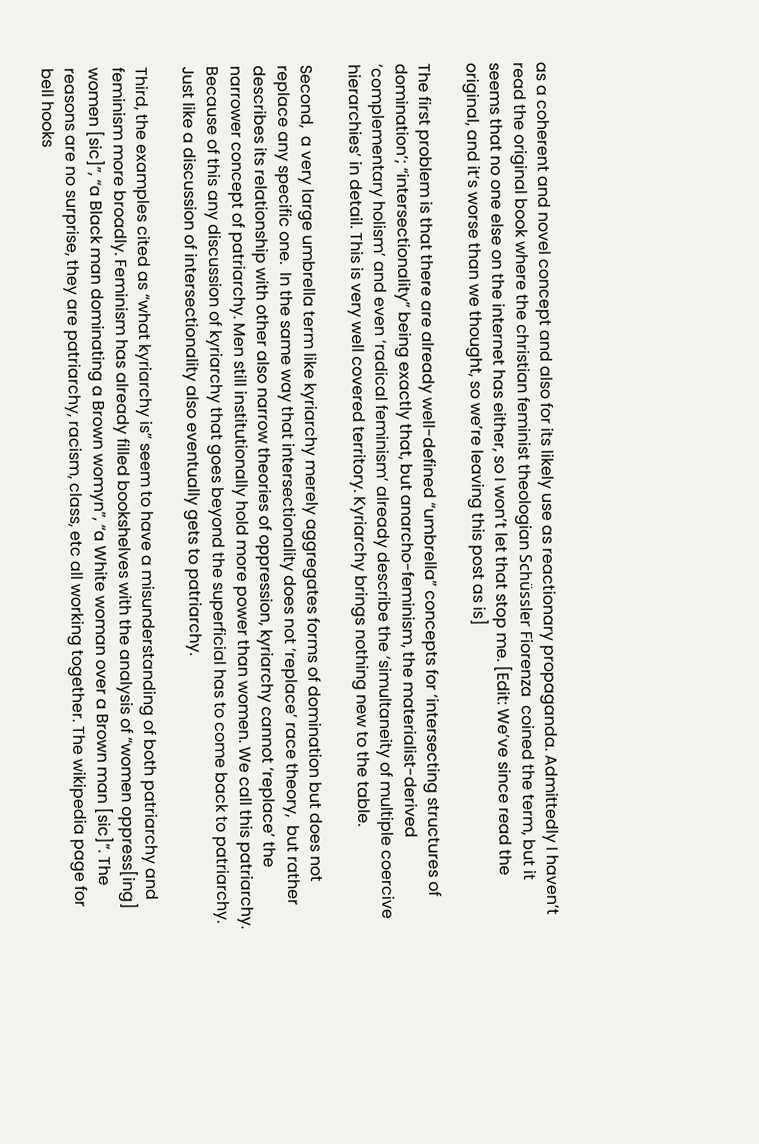as a coherent and novel concept and also for its likely use as reactionary propaganda. Admittedly I haven’t read the original book where the christian feminist theologian Schüssler Fiorenza  coined the term, but it seems that no one else on the internet has either, so I won’t let that stop me. [Edit: We’ve since read the original, and it’s worse than we thought, so we’re leaving this post as is]

The first problem is that there are already well-defined “umbrella” concepts for ‘intersecting structures of domination’; “intersectionality” being exactly that, but anarcho-feminism, the materialist-derived ‘complementary holism’ and even ‘radical feminism’ already describe the ‘simultaneity of multiple coercive hierarchies’ in detail. This is very well covered territory. Kyriarchy brings nothing new to the table.

Second,  a very large umbrella term like kyriarchy merely aggregates forms of domination but does not replace any specific one.  In the same way that intersectionality does not ‘replace’ race theory,  but rather describes its relationship with other also narrow theories of oppression, kyriarchy cannot ‘replace’ the narrower concept of patriarchy. Men still institutionally hold more power than women. We call this patriarchy.  Because of this any discussion of kyriarchy that goes beyond the superficial has to come back to patriarchy. Just like a discussion of intersectionality also eventually gets to patriarchy.

Third, the examples cited as “what kyriarchy is” seem to have a misunderstanding of both patriarchy and feminism more broadly. Feminism has already filled bookshelves with the analysis of “women oppress[ing] women [sic]”, “a Black man dominating a Brown womyn”, “a White woman over a Brown man [sic]”. The reasons are no surprise, they are patriarchy, racism, class, etc all working together. The wikipedia page for bell hooks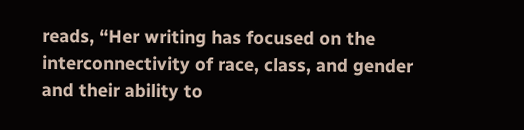reads, “Her writing has focused on the interconnectivity of race, class, and gender and their ability to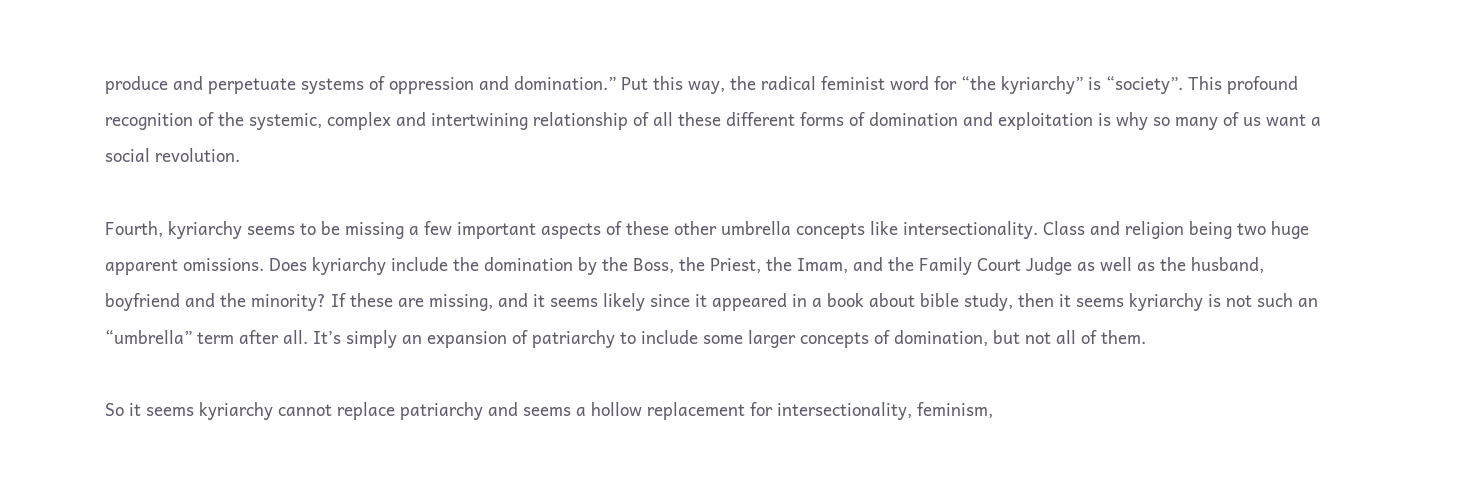produce and perpetuate systems of oppression and domination.” Put this way, the radical feminist word for “the kyriarchy” is “society”. This profound recognition of the systemic, complex and intertwining relationship of all these different forms of domination and exploitation is why so many of us want a social revolution.

Fourth, kyriarchy seems to be missing a few important aspects of these other umbrella concepts like intersectionality. Class and religion being two huge apparent omissions. Does kyriarchy include the domination by the Boss, the Priest, the Imam, and the Family Court Judge as well as the husband, boyfriend and the minority? If these are missing, and it seems likely since it appeared in a book about bible study, then it seems kyriarchy is not such an “umbrella” term after all. It’s simply an expansion of patriarchy to include some larger concepts of domination, but not all of them.

So it seems kyriarchy cannot replace patriarchy and seems a hollow replacement for intersectionality, feminism,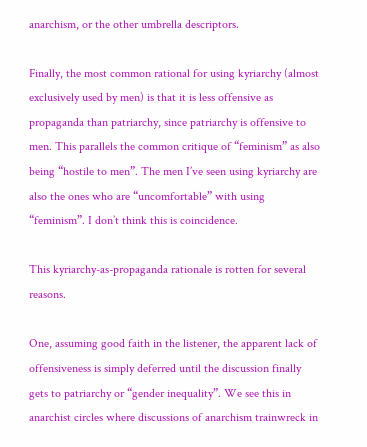anarchism, or the other umbrella descriptors.

Finally, the most common rational for using kyriarchy (almost exclusively used by men) is that it is less offensive as propaganda than patriarchy, since patriarchy is offensive to men. This parallels the common critique of “feminism” as also being “hostile to men”. The men I’ve seen using kyriarchy are also the ones who are “uncomfortable” with using “feminism”. I don’t think this is coincidence.

This kyriarchy-as-propaganda rationale is rotten for several reasons.

One, assuming good faith in the listener, the apparent lack of offensiveness is simply deferred until the discussion finally gets to patriarchy or “gender inequality”. We see this in anarchist circles where discussions of anarchism trainwreck in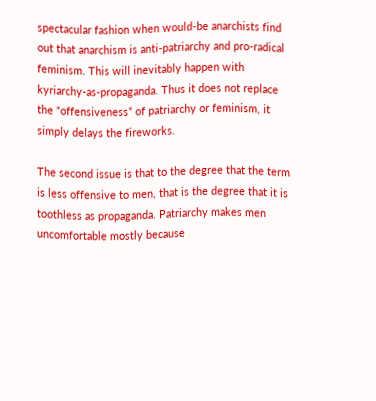spectacular fashion when would-be anarchists find out that anarchism is anti-patriarchy and pro-radical feminism. This will inevitably happen with kyriarchy-as-propaganda. Thus it does not replace the “offensiveness” of patriarchy or feminism, it simply delays the fireworks.

The second issue is that to the degree that the term is less offensive to men, that is the degree that it is toothless as propaganda. Patriarchy makes men uncomfortable mostly because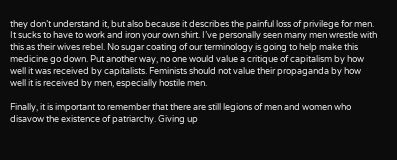they don’t understand it, but also because it describes the painful loss of privilege for men. It sucks to have to work and iron your own shirt. I’ve personally seen many men wrestle with this as their wives rebel. No sugar coating of our terminology is going to help make this medicine go down. Put another way, no one would value a critique of capitalism by how well it was received by capitalists. Feminists should not value their propaganda by how well it is received by men, especially hostile men.

Finally, it is important to remember that there are still legions of men and women who disavow the existence of patriarchy. Giving up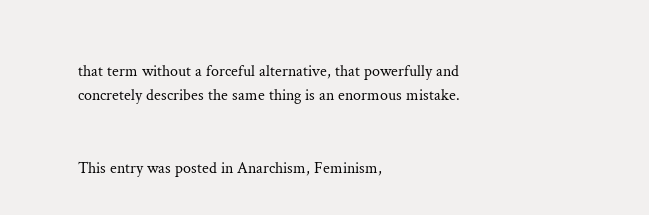that term without a forceful alternative, that powerfully and concretely describes the same thing is an enormous mistake.


This entry was posted in Anarchism, Feminism,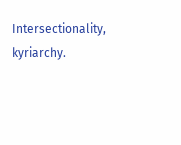Intersectionality, kyriarchy.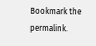Bookmark the permalink.